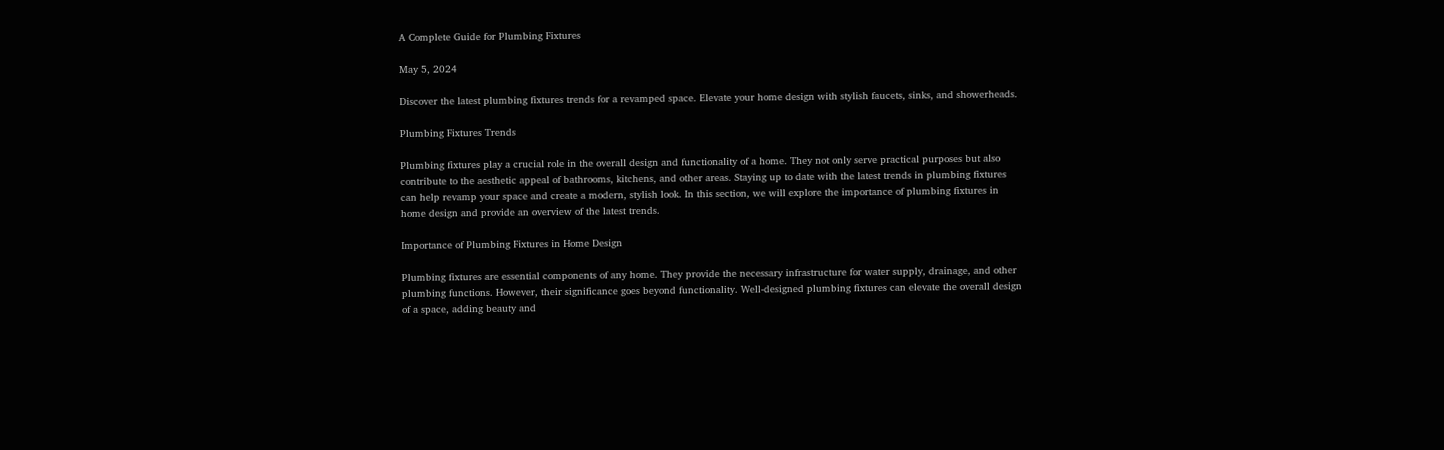A Complete Guide for Plumbing Fixtures

May 5, 2024

Discover the latest plumbing fixtures trends for a revamped space. Elevate your home design with stylish faucets, sinks, and showerheads.

Plumbing Fixtures Trends

Plumbing fixtures play a crucial role in the overall design and functionality of a home. They not only serve practical purposes but also contribute to the aesthetic appeal of bathrooms, kitchens, and other areas. Staying up to date with the latest trends in plumbing fixtures can help revamp your space and create a modern, stylish look. In this section, we will explore the importance of plumbing fixtures in home design and provide an overview of the latest trends.

Importance of Plumbing Fixtures in Home Design

Plumbing fixtures are essential components of any home. They provide the necessary infrastructure for water supply, drainage, and other plumbing functions. However, their significance goes beyond functionality. Well-designed plumbing fixtures can elevate the overall design of a space, adding beauty and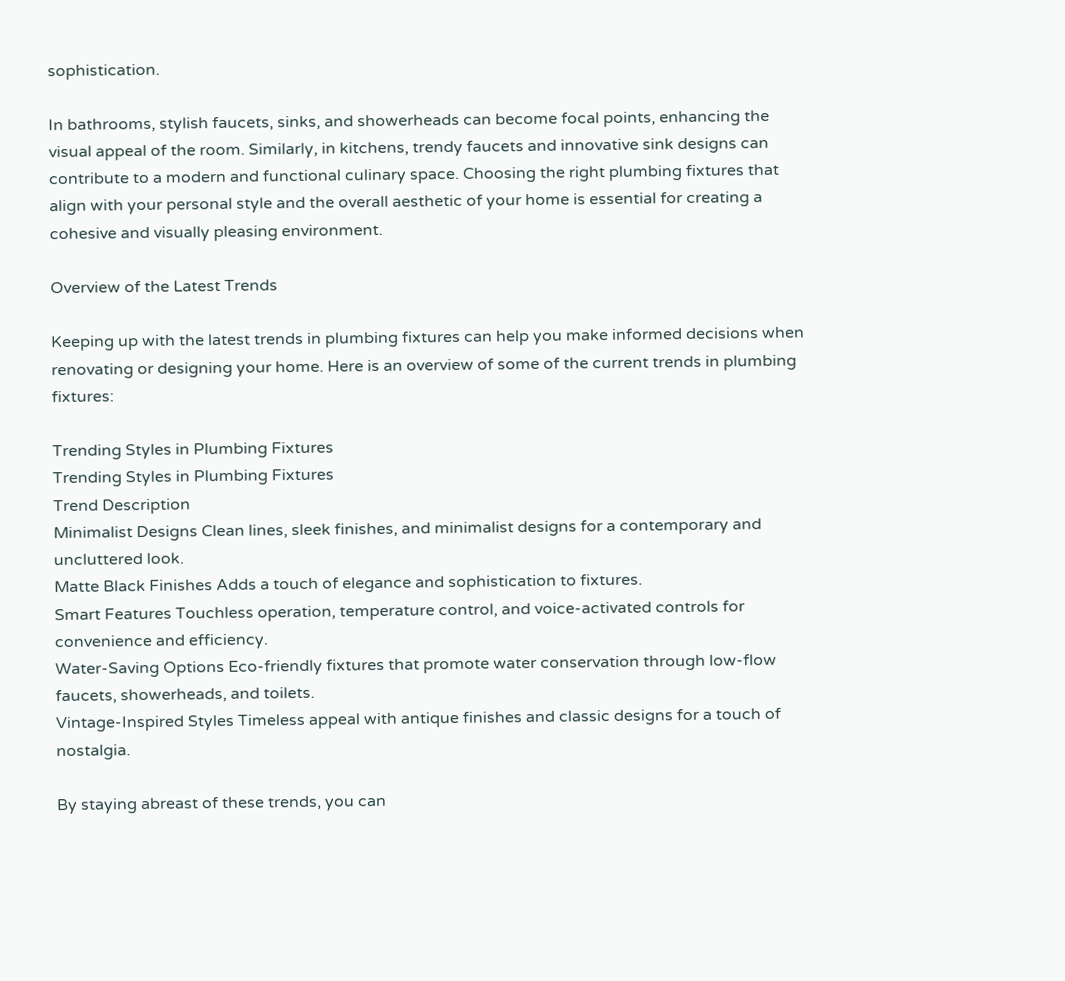sophistication.

In bathrooms, stylish faucets, sinks, and showerheads can become focal points, enhancing the visual appeal of the room. Similarly, in kitchens, trendy faucets and innovative sink designs can contribute to a modern and functional culinary space. Choosing the right plumbing fixtures that align with your personal style and the overall aesthetic of your home is essential for creating a cohesive and visually pleasing environment.

Overview of the Latest Trends

Keeping up with the latest trends in plumbing fixtures can help you make informed decisions when renovating or designing your home. Here is an overview of some of the current trends in plumbing fixtures:

Trending Styles in Plumbing Fixtures
Trending Styles in Plumbing Fixtures
Trend Description
Minimalist Designs Clean lines, sleek finishes, and minimalist designs for a contemporary and uncluttered look.
Matte Black Finishes Adds a touch of elegance and sophistication to fixtures.
Smart Features Touchless operation, temperature control, and voice-activated controls for convenience and efficiency.
Water-Saving Options Eco-friendly fixtures that promote water conservation through low-flow faucets, showerheads, and toilets.
Vintage-Inspired Styles Timeless appeal with antique finishes and classic designs for a touch of nostalgia.

By staying abreast of these trends, you can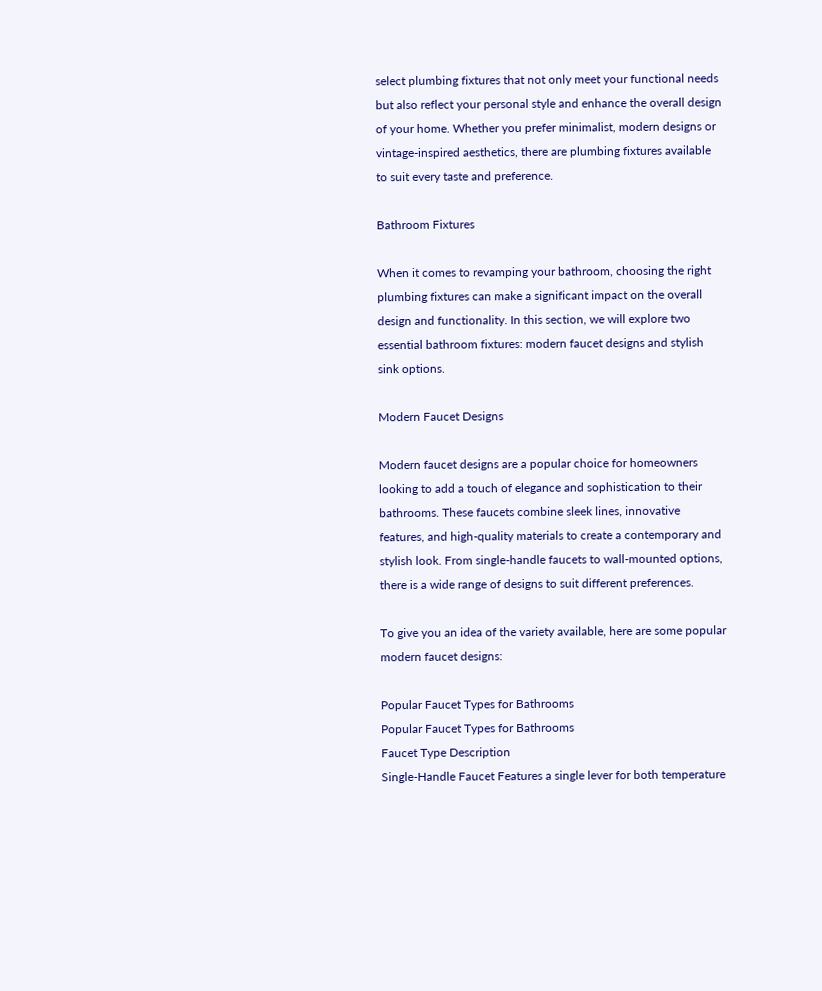select plumbing fixtures that not only meet your functional needs but also reflect your personal style and enhance the overall design of your home. Whether you prefer minimalist, modern designs or vintage-inspired aesthetics, there are plumbing fixtures available to suit every taste and preference.

Bathroom Fixtures

When it comes to revamping your bathroom, choosing the right plumbing fixtures can make a significant impact on the overall design and functionality. In this section, we will explore two essential bathroom fixtures: modern faucet designs and stylish sink options.

Modern Faucet Designs

Modern faucet designs are a popular choice for homeowners looking to add a touch of elegance and sophistication to their bathrooms. These faucets combine sleek lines, innovative features, and high-quality materials to create a contemporary and stylish look. From single-handle faucets to wall-mounted options, there is a wide range of designs to suit different preferences.

To give you an idea of the variety available, here are some popular modern faucet designs:

Popular Faucet Types for Bathrooms
Popular Faucet Types for Bathrooms
Faucet Type Description
Single-Handle Faucet Features a single lever for both temperature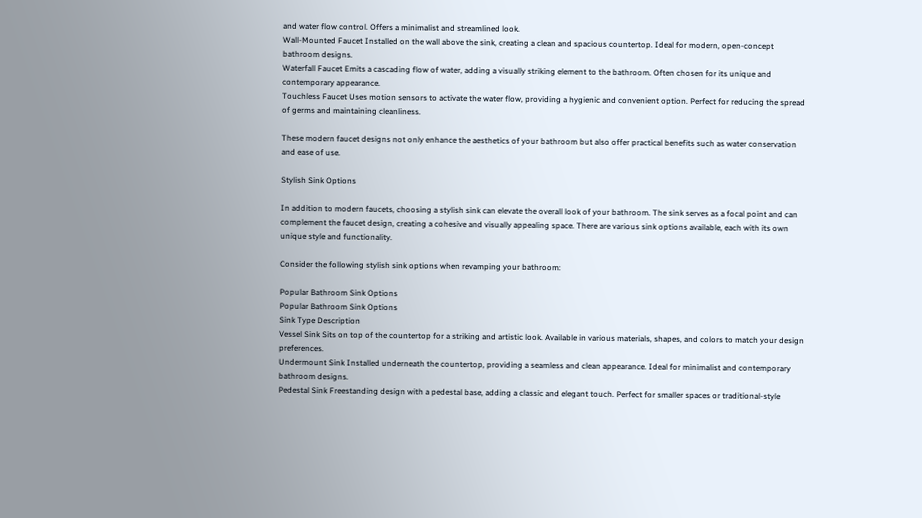and water flow control. Offers a minimalist and streamlined look.
Wall-Mounted Faucet Installed on the wall above the sink, creating a clean and spacious countertop. Ideal for modern, open-concept bathroom designs.
Waterfall Faucet Emits a cascading flow of water, adding a visually striking element to the bathroom. Often chosen for its unique and contemporary appearance.
Touchless Faucet Uses motion sensors to activate the water flow, providing a hygienic and convenient option. Perfect for reducing the spread of germs and maintaining cleanliness.

These modern faucet designs not only enhance the aesthetics of your bathroom but also offer practical benefits such as water conservation and ease of use.

Stylish Sink Options

In addition to modern faucets, choosing a stylish sink can elevate the overall look of your bathroom. The sink serves as a focal point and can complement the faucet design, creating a cohesive and visually appealing space. There are various sink options available, each with its own unique style and functionality.

Consider the following stylish sink options when revamping your bathroom:

Popular Bathroom Sink Options
Popular Bathroom Sink Options
Sink Type Description
Vessel Sink Sits on top of the countertop for a striking and artistic look. Available in various materials, shapes, and colors to match your design preferences.
Undermount Sink Installed underneath the countertop, providing a seamless and clean appearance. Ideal for minimalist and contemporary bathroom designs.
Pedestal Sink Freestanding design with a pedestal base, adding a classic and elegant touch. Perfect for smaller spaces or traditional-style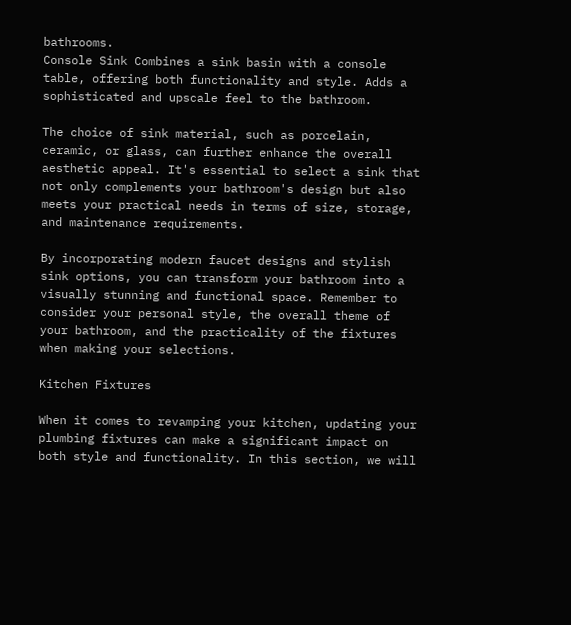bathrooms.
Console Sink Combines a sink basin with a console table, offering both functionality and style. Adds a sophisticated and upscale feel to the bathroom.

The choice of sink material, such as porcelain, ceramic, or glass, can further enhance the overall aesthetic appeal. It's essential to select a sink that not only complements your bathroom's design but also meets your practical needs in terms of size, storage, and maintenance requirements.

By incorporating modern faucet designs and stylish sink options, you can transform your bathroom into a visually stunning and functional space. Remember to consider your personal style, the overall theme of your bathroom, and the practicality of the fixtures when making your selections.

Kitchen Fixtures

When it comes to revamping your kitchen, updating your plumbing fixtures can make a significant impact on both style and functionality. In this section, we will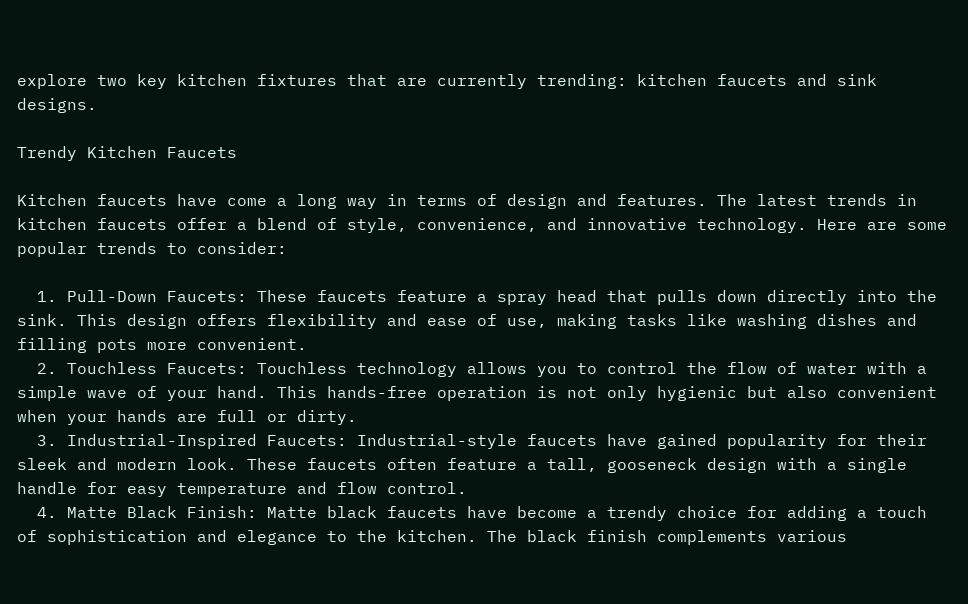explore two key kitchen fixtures that are currently trending: kitchen faucets and sink designs.

Trendy Kitchen Faucets

Kitchen faucets have come a long way in terms of design and features. The latest trends in kitchen faucets offer a blend of style, convenience, and innovative technology. Here are some popular trends to consider:

  1. Pull-Down Faucets: These faucets feature a spray head that pulls down directly into the sink. This design offers flexibility and ease of use, making tasks like washing dishes and filling pots more convenient.
  2. Touchless Faucets: Touchless technology allows you to control the flow of water with a simple wave of your hand. This hands-free operation is not only hygienic but also convenient when your hands are full or dirty.
  3. Industrial-Inspired Faucets: Industrial-style faucets have gained popularity for their sleek and modern look. These faucets often feature a tall, gooseneck design with a single handle for easy temperature and flow control.
  4. Matte Black Finish: Matte black faucets have become a trendy choice for adding a touch of sophistication and elegance to the kitchen. The black finish complements various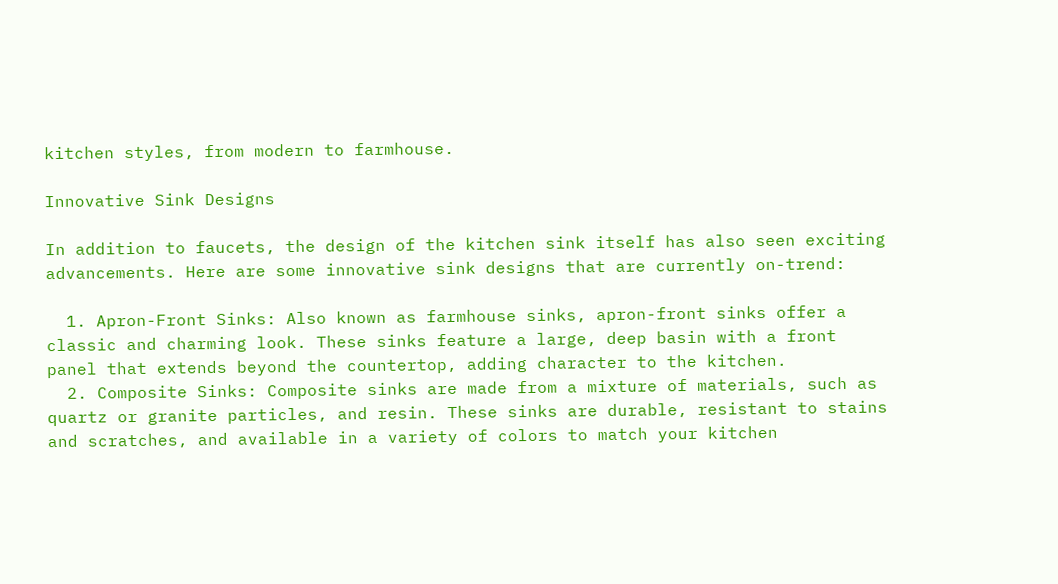kitchen styles, from modern to farmhouse.

Innovative Sink Designs

In addition to faucets, the design of the kitchen sink itself has also seen exciting advancements. Here are some innovative sink designs that are currently on-trend:

  1. Apron-Front Sinks: Also known as farmhouse sinks, apron-front sinks offer a classic and charming look. These sinks feature a large, deep basin with a front panel that extends beyond the countertop, adding character to the kitchen.
  2. Composite Sinks: Composite sinks are made from a mixture of materials, such as quartz or granite particles, and resin. These sinks are durable, resistant to stains and scratches, and available in a variety of colors to match your kitchen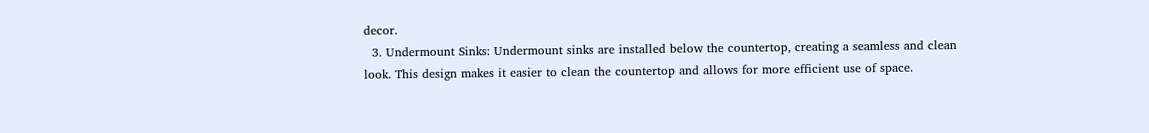decor.
  3. Undermount Sinks: Undermount sinks are installed below the countertop, creating a seamless and clean look. This design makes it easier to clean the countertop and allows for more efficient use of space.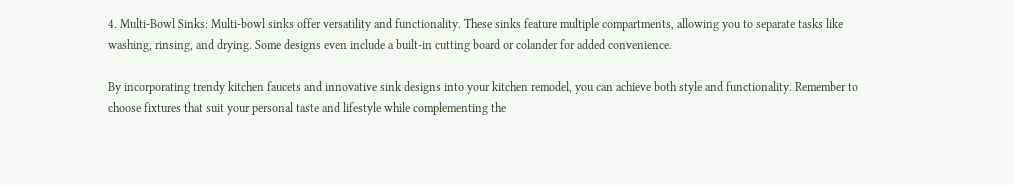4. Multi-Bowl Sinks: Multi-bowl sinks offer versatility and functionality. These sinks feature multiple compartments, allowing you to separate tasks like washing, rinsing, and drying. Some designs even include a built-in cutting board or colander for added convenience.

By incorporating trendy kitchen faucets and innovative sink designs into your kitchen remodel, you can achieve both style and functionality. Remember to choose fixtures that suit your personal taste and lifestyle while complementing the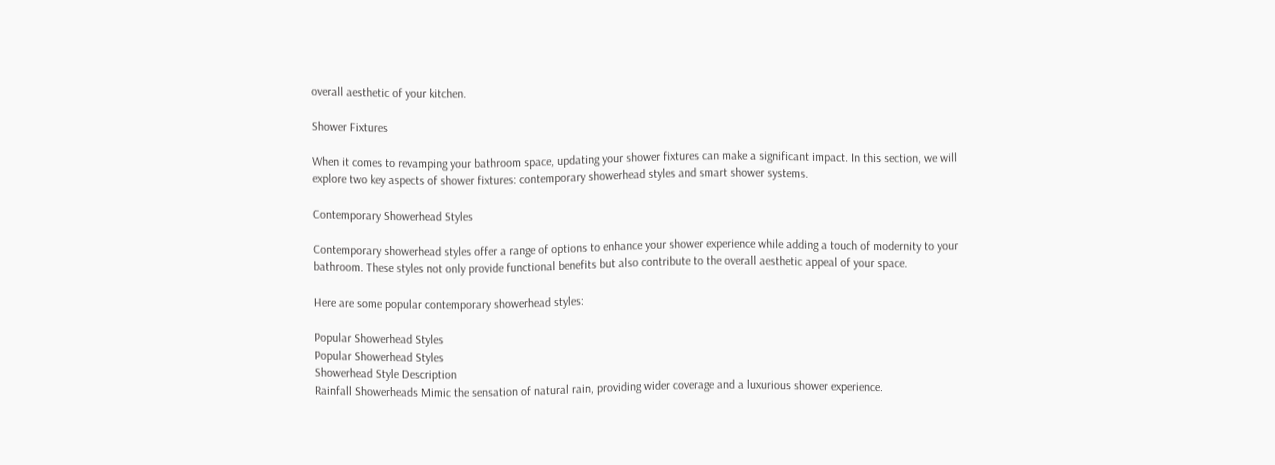overall aesthetic of your kitchen.

Shower Fixtures

When it comes to revamping your bathroom space, updating your shower fixtures can make a significant impact. In this section, we will explore two key aspects of shower fixtures: contemporary showerhead styles and smart shower systems.

Contemporary Showerhead Styles

Contemporary showerhead styles offer a range of options to enhance your shower experience while adding a touch of modernity to your bathroom. These styles not only provide functional benefits but also contribute to the overall aesthetic appeal of your space.

Here are some popular contemporary showerhead styles:

Popular Showerhead Styles
Popular Showerhead Styles
Showerhead Style Description
Rainfall Showerheads Mimic the sensation of natural rain, providing wider coverage and a luxurious shower experience.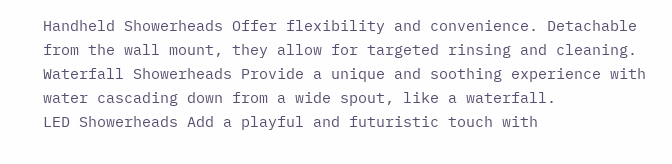Handheld Showerheads Offer flexibility and convenience. Detachable from the wall mount, they allow for targeted rinsing and cleaning.
Waterfall Showerheads Provide a unique and soothing experience with water cascading down from a wide spout, like a waterfall.
LED Showerheads Add a playful and futuristic touch with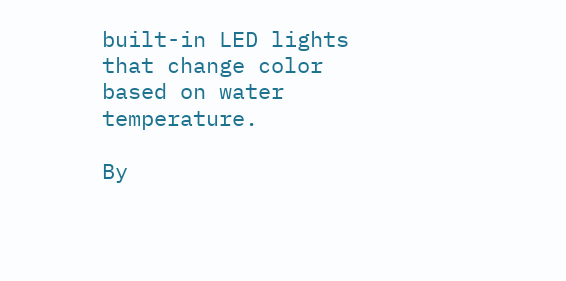built-in LED lights that change color based on water temperature.

By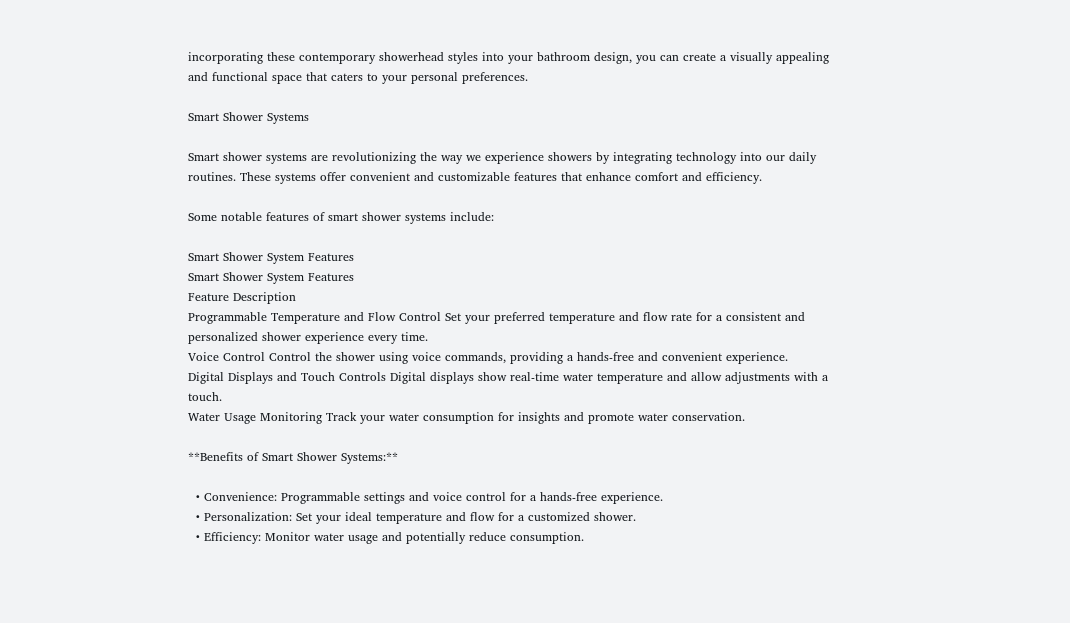incorporating these contemporary showerhead styles into your bathroom design, you can create a visually appealing and functional space that caters to your personal preferences.

Smart Shower Systems

Smart shower systems are revolutionizing the way we experience showers by integrating technology into our daily routines. These systems offer convenient and customizable features that enhance comfort and efficiency.

Some notable features of smart shower systems include:

Smart Shower System Features
Smart Shower System Features
Feature Description
Programmable Temperature and Flow Control Set your preferred temperature and flow rate for a consistent and personalized shower experience every time.
Voice Control Control the shower using voice commands, providing a hands-free and convenient experience.
Digital Displays and Touch Controls Digital displays show real-time water temperature and allow adjustments with a touch.
Water Usage Monitoring Track your water consumption for insights and promote water conservation.

**Benefits of Smart Shower Systems:**

  • Convenience: Programmable settings and voice control for a hands-free experience.
  • Personalization: Set your ideal temperature and flow for a customized shower.
  • Efficiency: Monitor water usage and potentially reduce consumption.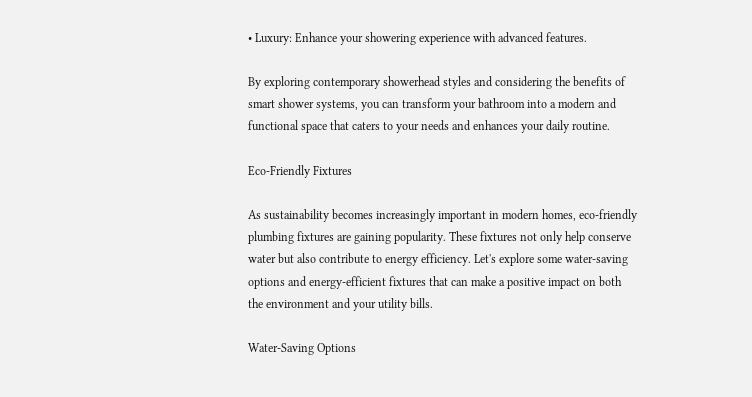• Luxury: Enhance your showering experience with advanced features.

By exploring contemporary showerhead styles and considering the benefits of smart shower systems, you can transform your bathroom into a modern and functional space that caters to your needs and enhances your daily routine.

Eco-Friendly Fixtures

As sustainability becomes increasingly important in modern homes, eco-friendly plumbing fixtures are gaining popularity. These fixtures not only help conserve water but also contribute to energy efficiency. Let's explore some water-saving options and energy-efficient fixtures that can make a positive impact on both the environment and your utility bills.

Water-Saving Options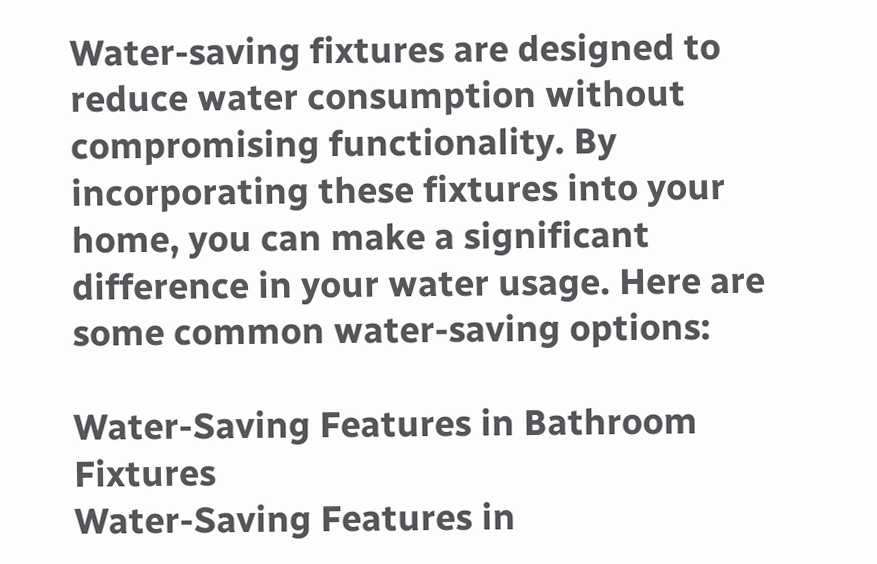Water-saving fixtures are designed to reduce water consumption without compromising functionality. By incorporating these fixtures into your home, you can make a significant difference in your water usage. Here are some common water-saving options:

Water-Saving Features in Bathroom Fixtures
Water-Saving Features in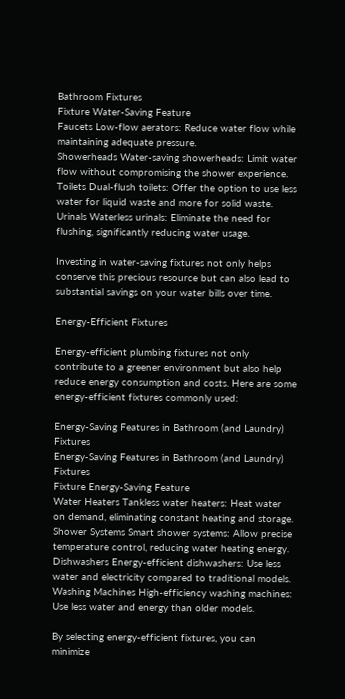Bathroom Fixtures
Fixture Water-Saving Feature
Faucets Low-flow aerators: Reduce water flow while maintaining adequate pressure.
Showerheads Water-saving showerheads: Limit water flow without compromising the shower experience.
Toilets Dual-flush toilets: Offer the option to use less water for liquid waste and more for solid waste.
Urinals Waterless urinals: Eliminate the need for flushing, significantly reducing water usage.

Investing in water-saving fixtures not only helps conserve this precious resource but can also lead to substantial savings on your water bills over time.

Energy-Efficient Fixtures

Energy-efficient plumbing fixtures not only contribute to a greener environment but also help reduce energy consumption and costs. Here are some energy-efficient fixtures commonly used:

Energy-Saving Features in Bathroom (and Laundry) Fixtures
Energy-Saving Features in Bathroom (and Laundry) Fixtures
Fixture Energy-Saving Feature
Water Heaters Tankless water heaters: Heat water on demand, eliminating constant heating and storage.
Shower Systems Smart shower systems: Allow precise temperature control, reducing water heating energy.
Dishwashers Energy-efficient dishwashers: Use less water and electricity compared to traditional models.
Washing Machines High-efficiency washing machines: Use less water and energy than older models.

By selecting energy-efficient fixtures, you can minimize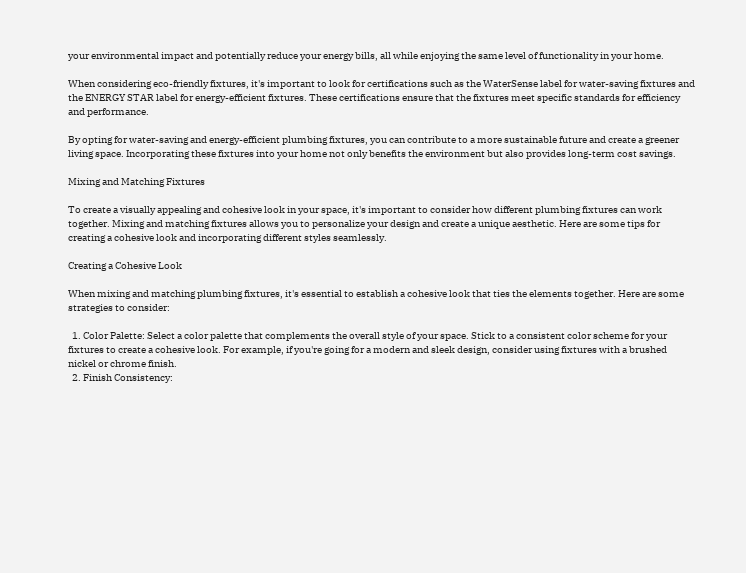your environmental impact and potentially reduce your energy bills, all while enjoying the same level of functionality in your home.

When considering eco-friendly fixtures, it's important to look for certifications such as the WaterSense label for water-saving fixtures and the ENERGY STAR label for energy-efficient fixtures. These certifications ensure that the fixtures meet specific standards for efficiency and performance.

By opting for water-saving and energy-efficient plumbing fixtures, you can contribute to a more sustainable future and create a greener living space. Incorporating these fixtures into your home not only benefits the environment but also provides long-term cost savings.

Mixing and Matching Fixtures

To create a visually appealing and cohesive look in your space, it's important to consider how different plumbing fixtures can work together. Mixing and matching fixtures allows you to personalize your design and create a unique aesthetic. Here are some tips for creating a cohesive look and incorporating different styles seamlessly.

Creating a Cohesive Look

When mixing and matching plumbing fixtures, it's essential to establish a cohesive look that ties the elements together. Here are some strategies to consider:

  1. Color Palette: Select a color palette that complements the overall style of your space. Stick to a consistent color scheme for your fixtures to create a cohesive look. For example, if you're going for a modern and sleek design, consider using fixtures with a brushed nickel or chrome finish.
  2. Finish Consistency: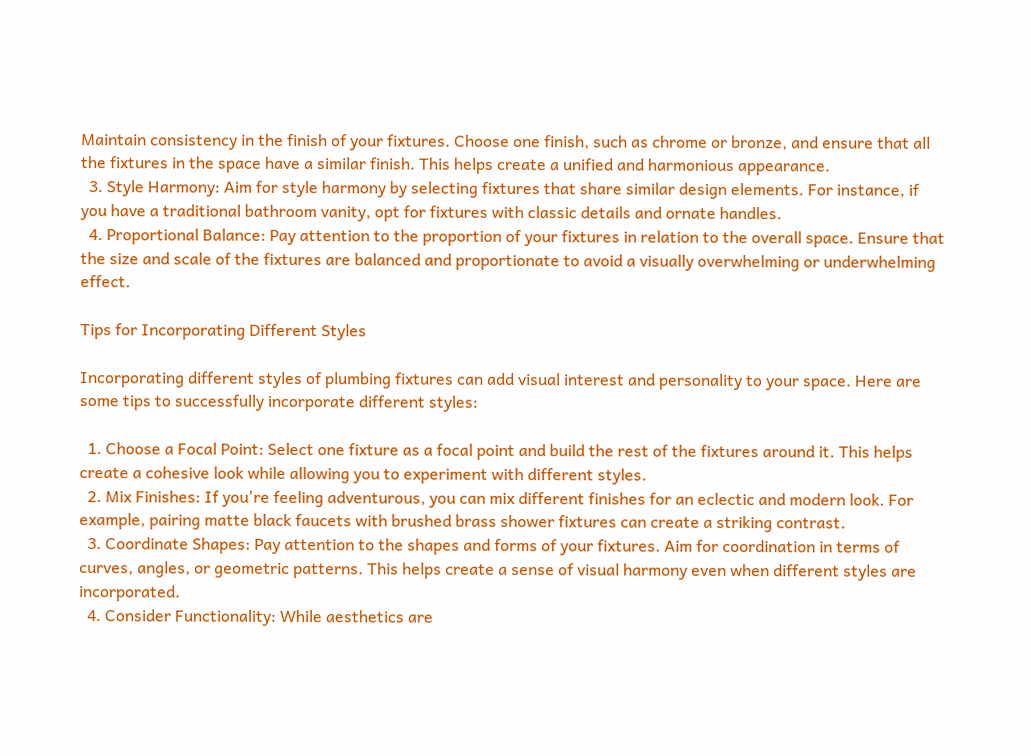Maintain consistency in the finish of your fixtures. Choose one finish, such as chrome or bronze, and ensure that all the fixtures in the space have a similar finish. This helps create a unified and harmonious appearance.
  3. Style Harmony: Aim for style harmony by selecting fixtures that share similar design elements. For instance, if you have a traditional bathroom vanity, opt for fixtures with classic details and ornate handles.
  4. Proportional Balance: Pay attention to the proportion of your fixtures in relation to the overall space. Ensure that the size and scale of the fixtures are balanced and proportionate to avoid a visually overwhelming or underwhelming effect.

Tips for Incorporating Different Styles

Incorporating different styles of plumbing fixtures can add visual interest and personality to your space. Here are some tips to successfully incorporate different styles:

  1. Choose a Focal Point: Select one fixture as a focal point and build the rest of the fixtures around it. This helps create a cohesive look while allowing you to experiment with different styles.
  2. Mix Finishes: If you're feeling adventurous, you can mix different finishes for an eclectic and modern look. For example, pairing matte black faucets with brushed brass shower fixtures can create a striking contrast.
  3. Coordinate Shapes: Pay attention to the shapes and forms of your fixtures. Aim for coordination in terms of curves, angles, or geometric patterns. This helps create a sense of visual harmony even when different styles are incorporated.
  4. Consider Functionality: While aesthetics are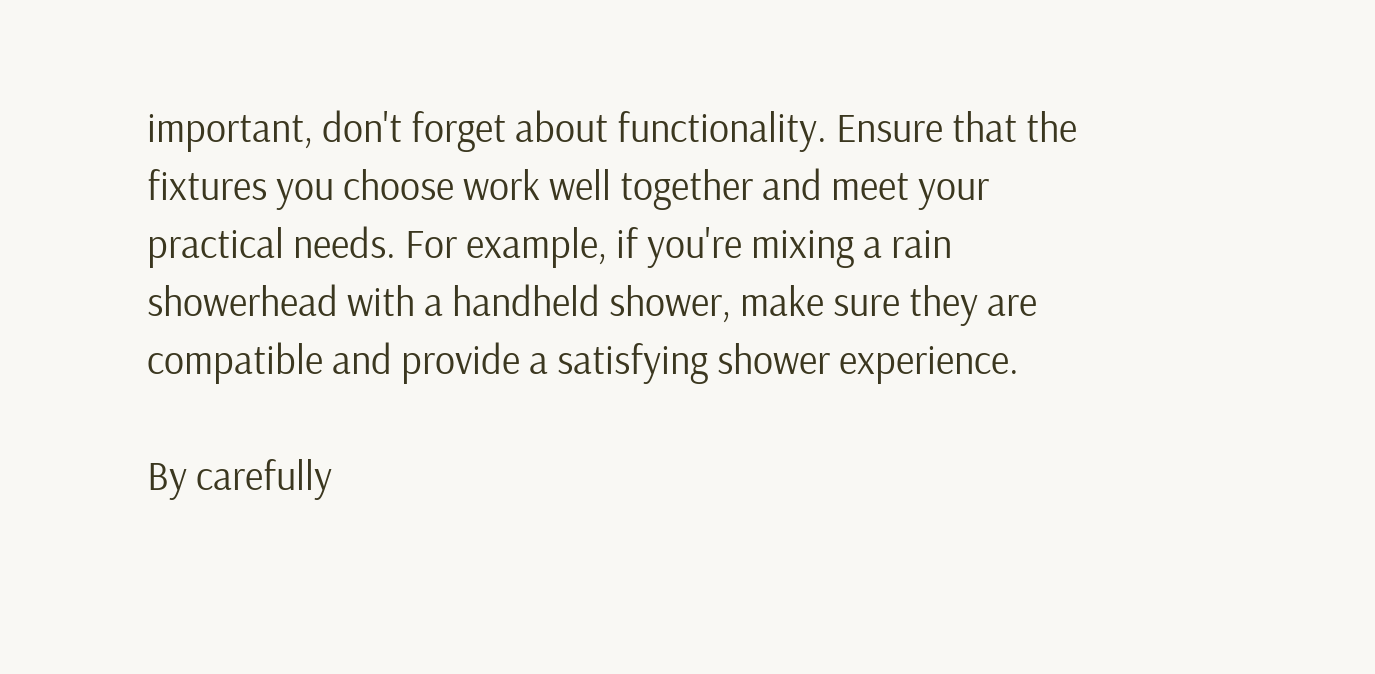important, don't forget about functionality. Ensure that the fixtures you choose work well together and meet your practical needs. For example, if you're mixing a rain showerhead with a handheld shower, make sure they are compatible and provide a satisfying shower experience.

By carefully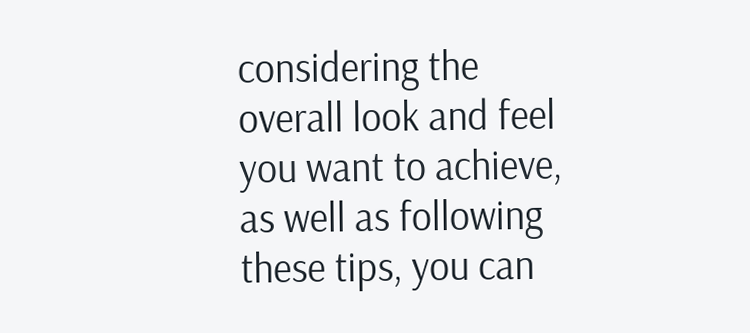considering the overall look and feel you want to achieve, as well as following these tips, you can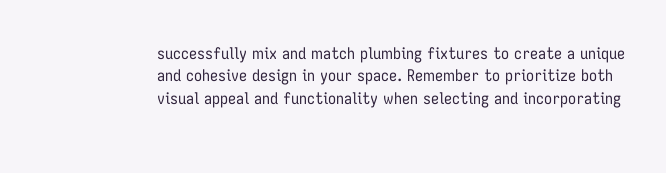successfully mix and match plumbing fixtures to create a unique and cohesive design in your space. Remember to prioritize both visual appeal and functionality when selecting and incorporating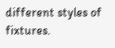different styles of fixtures.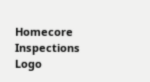Homecore Inspections Logo